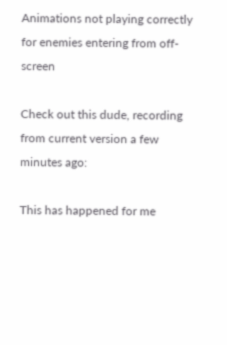Animations not playing correctly for enemies entering from off-screen

Check out this dude, recording from current version a few minutes ago:

This has happened for me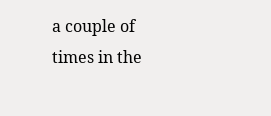a couple of times in the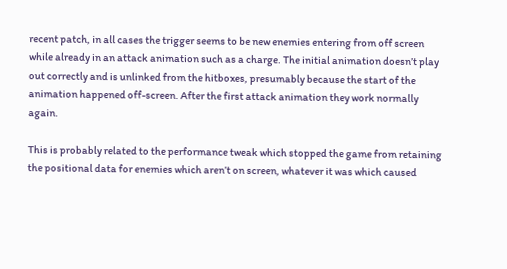recent patch, in all cases the trigger seems to be new enemies entering from off screen while already in an attack animation such as a charge. The initial animation doesn’t play out correctly and is unlinked from the hitboxes, presumably because the start of the animation happened off-screen. After the first attack animation they work normally again.

This is probably related to the performance tweak which stopped the game from retaining the positional data for enemies which aren’t on screen, whatever it was which caused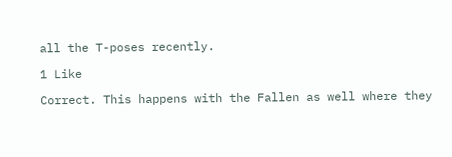all the T-poses recently.

1 Like

Correct. This happens with the Fallen as well where they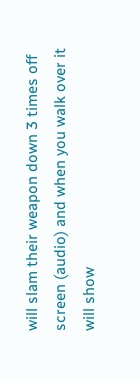will slam their weapon down 3 times off screen (audio) and when you walk over it will show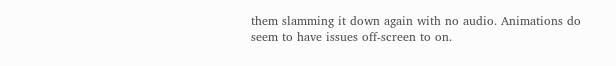them slamming it down again with no audio. Animations do seem to have issues off-screen to on.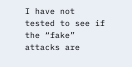I have not tested to see if the “fake” attacks are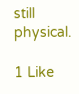still physical.

1 Like